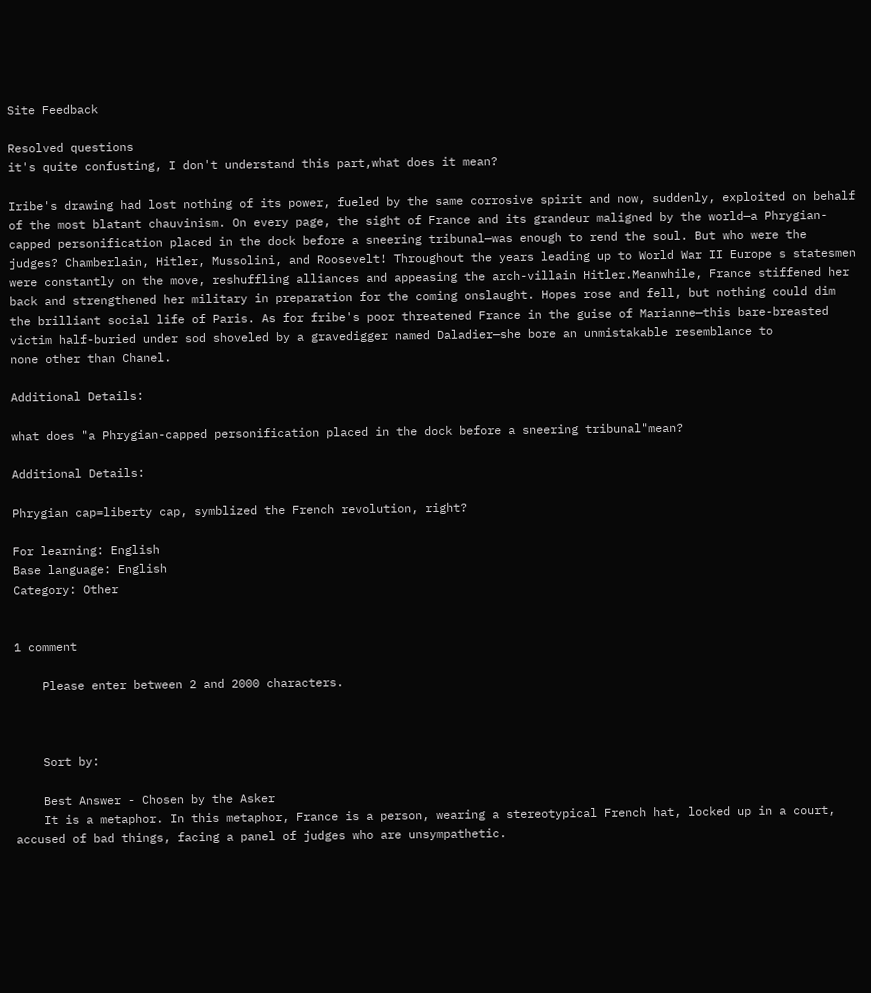Site Feedback

Resolved questions
it's quite confusting, I don't understand this part,what does it mean?

Iribe's drawing had lost nothing of its power, fueled by the same corrosive spirit and now, suddenly, exploited on behalf of the most blatant chauvinism. On every page, the sight of France and its grandeur maligned by the world—a Phrygian-capped personification placed in the dock before a sneering tribunal—was enough to rend the soul. But who were the judges? Chamberlain, Hitler, Mussolini, and Roosevelt! Throughout the years leading up to World War II Europe s statesmen were constantly on the move, reshuffling alliances and appeasing the arch-villain Hitler.Meanwhile, France stiffened her back and strengthened her military in preparation for the coming onslaught. Hopes rose and fell, but nothing could dim the brilliant social life of Paris. As for fribe's poor threatened France in the guise of Marianne—this bare-breasted victim half-buried under sod shoveled by a gravedigger named Daladier—she bore an unmistakable resemblance to
none other than Chanel.

Additional Details:

what does "a Phrygian-capped personification placed in the dock before a sneering tribunal"mean?

Additional Details:

Phrygian cap=liberty cap, symblized the French revolution, right?

For learning: English
Base language: English
Category: Other


1 comment

    Please enter between 2 and 2000 characters.



    Sort by:

    Best Answer - Chosen by the Asker
    It is a metaphor. In this metaphor, France is a person, wearing a stereotypical French hat, locked up in a court, accused of bad things, facing a panel of judges who are unsympathetic.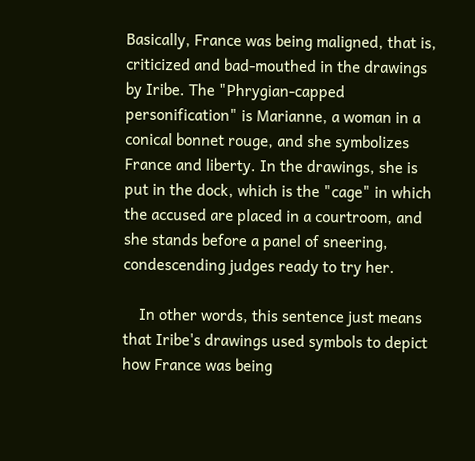Basically, France was being maligned, that is, criticized and bad-mouthed in the drawings by Iribe. The "Phrygian-capped personification" is Marianne, a woman in a conical bonnet rouge, and she symbolizes France and liberty. In the drawings, she is put in the dock, which is the "cage" in which the accused are placed in a courtroom, and she stands before a panel of sneering, condescending judges ready to try her.

    In other words, this sentence just means that Iribe's drawings used symbols to depict how France was being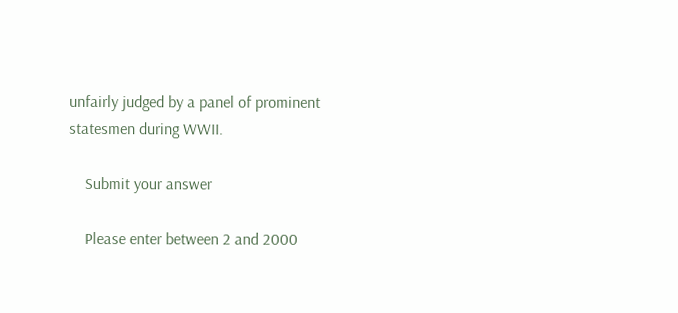unfairly judged by a panel of prominent statesmen during WWII.

    Submit your answer

    Please enter between 2 and 2000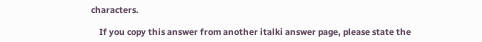characters.

    If you copy this answer from another italki answer page, please state the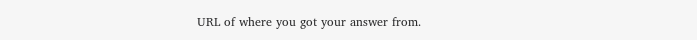URL of where you got your answer from.